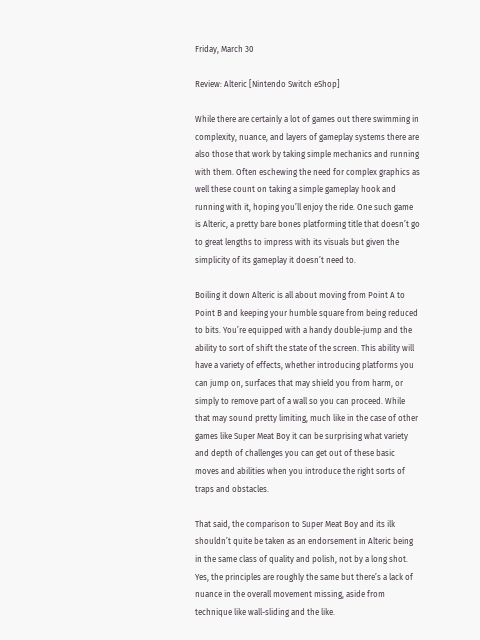Friday, March 30

Review: Alteric [Nintendo Switch eShop]

While there are certainly a lot of games out there swimming in complexity, nuance, and layers of gameplay systems there are also those that work by taking simple mechanics and running with them. Often eschewing the need for complex graphics as well these count on taking a simple gameplay hook and running with it, hoping you’ll enjoy the ride. One such game is Alteric, a pretty bare bones platforming title that doesn’t go to great lengths to impress with its visuals but given the simplicity of its gameplay it doesn’t need to.

Boiling it down Alteric is all about moving from Point A to Point B and keeping your humble square from being reduced to bits. You’re equipped with a handy double-jump and the ability to sort of shift the state of the screen. This ability will have a variety of effects, whether introducing platforms you can jump on, surfaces that may shield you from harm, or simply to remove part of a wall so you can proceed. While that may sound pretty limiting, much like in the case of other games like Super Meat Boy it can be surprising what variety and depth of challenges you can get out of these basic moves and abilities when you introduce the right sorts of traps and obstacles.

That said, the comparison to Super Meat Boy and its ilk shouldn’t quite be taken as an endorsement in Alteric being in the same class of quality and polish, not by a long shot. Yes, the principles are roughly the same but there’s a lack of nuance in the overall movement missing, aside from technique like wall-sliding and the like.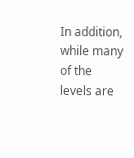In addition, while many of the levels are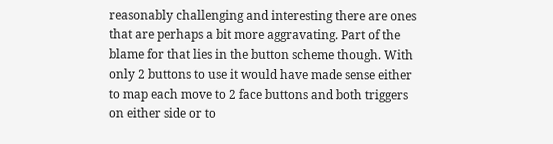reasonably challenging and interesting there are ones that are perhaps a bit more aggravating. Part of the blame for that lies in the button scheme though. With only 2 buttons to use it would have made sense either to map each move to 2 face buttons and both triggers on either side or to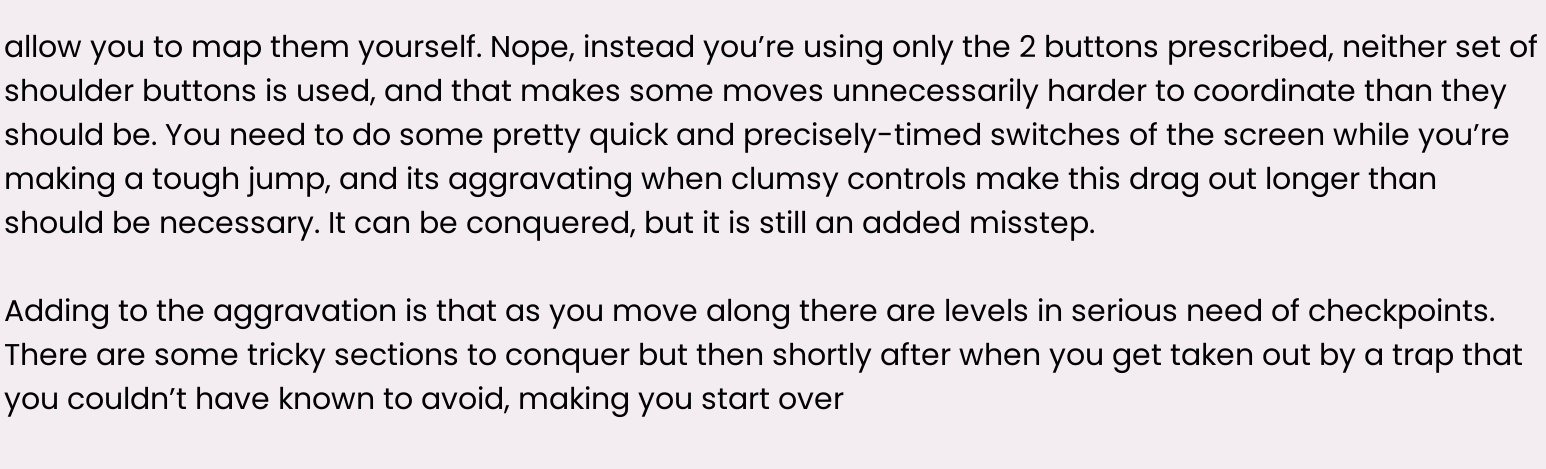allow you to map them yourself. Nope, instead you’re using only the 2 buttons prescribed, neither set of shoulder buttons is used, and that makes some moves unnecessarily harder to coordinate than they should be. You need to do some pretty quick and precisely-timed switches of the screen while you’re making a tough jump, and its aggravating when clumsy controls make this drag out longer than should be necessary. It can be conquered, but it is still an added misstep.

Adding to the aggravation is that as you move along there are levels in serious need of checkpoints. There are some tricky sections to conquer but then shortly after when you get taken out by a trap that you couldn’t have known to avoid, making you start over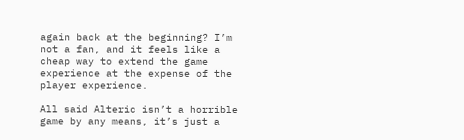again back at the beginning? I’m not a fan, and it feels like a cheap way to extend the game experience at the expense of the player experience.

All said Alteric isn’t a horrible game by any means, it’s just a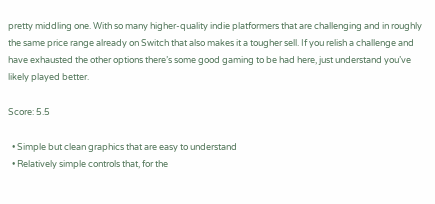pretty middling one. With so many higher-quality indie platformers that are challenging and in roughly the same price range already on Switch that also makes it a tougher sell. If you relish a challenge and have exhausted the other options there’s some good gaming to be had here, just understand you’ve likely played better.

Score: 5.5

  • Simple but clean graphics that are easy to understand
  • Relatively simple controls that, for the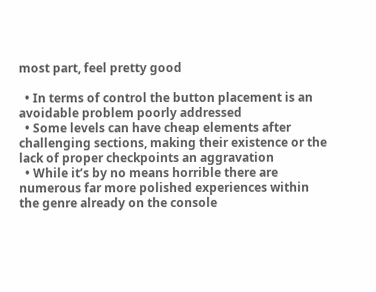most part, feel pretty good

  • In terms of control the button placement is an avoidable problem poorly addressed
  • Some levels can have cheap elements after challenging sections, making their existence or the lack of proper checkpoints an aggravation
  • While it’s by no means horrible there are numerous far more polished experiences within the genre already on the console